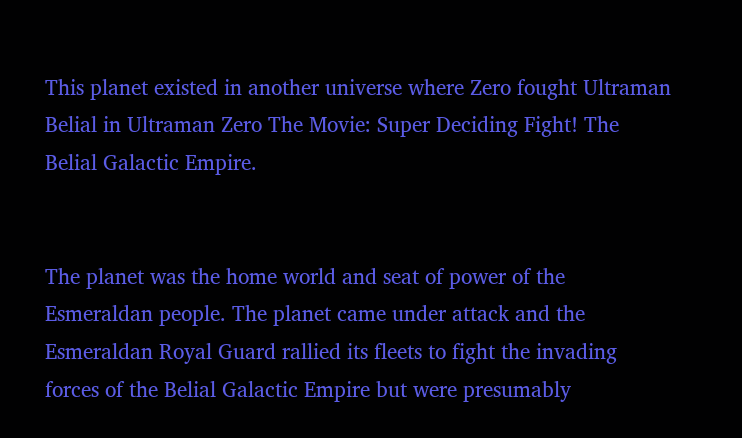This planet existed in another universe where Zero fought Ultraman Belial in Ultraman Zero The Movie: Super Deciding Fight! The Belial Galactic Empire.


The planet was the home world and seat of power of the Esmeraldan people. The planet came under attack and the Esmeraldan Royal Guard rallied its fleets to fight the invading forces of the Belial Galactic Empire but were presumably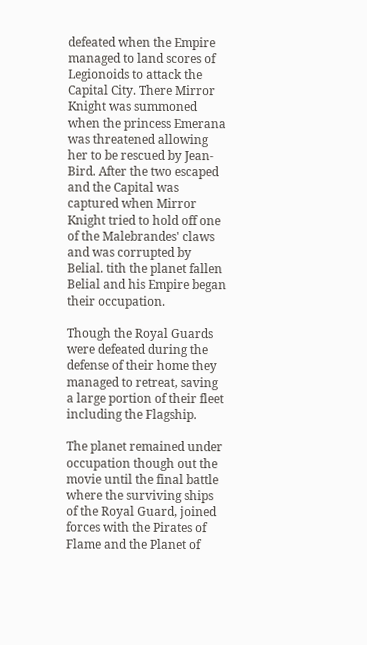defeated when the Empire managed to land scores of Legionoids to attack the Capital City. There Mirror Knight was summoned when the princess Emerana was threatened allowing her to be rescued by Jean-Bird. After the two escaped and the Capital was captured when Mirror Knight tried to hold off one of the Malebrandes' claws and was corrupted by Belial. tith the planet fallen Belial and his Empire began their occupation.

Though the Royal Guards were defeated during the defense of their home they managed to retreat, saving a large portion of their fleet including the Flagship.

The planet remained under occupation though out the movie until the final battle where the surviving ships of the Royal Guard, joined forces with the Pirates of Flame and the Planet of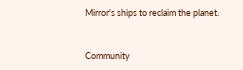Mirror's ships to reclaim the planet.


Community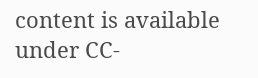content is available under CC-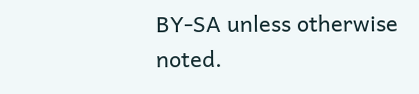BY-SA unless otherwise noted.